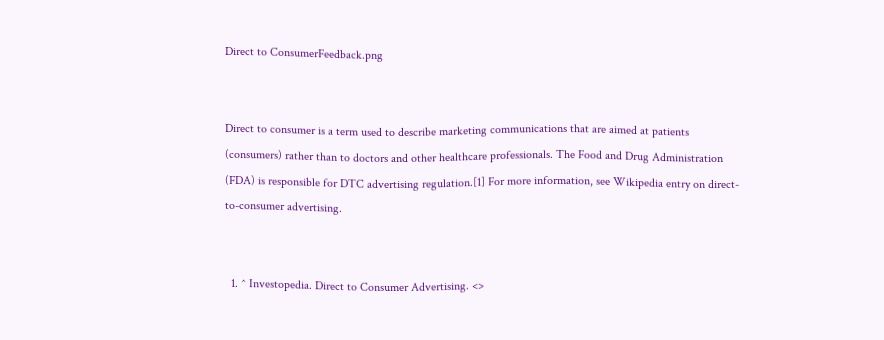Direct to ConsumerFeedback.png


Direct to consumer is a term used to describe marketing communications that are aimed at patients (consumers) rather than to doctors and other healthcare professionals. The Food and Drug Administration (FDA) is responsible for DTC advertising regulation.[1] For more information, see Wikipedia entry on direct-to-consumer advertising.


  1. ^ Investopedia. Direct to Consumer Advertising. <>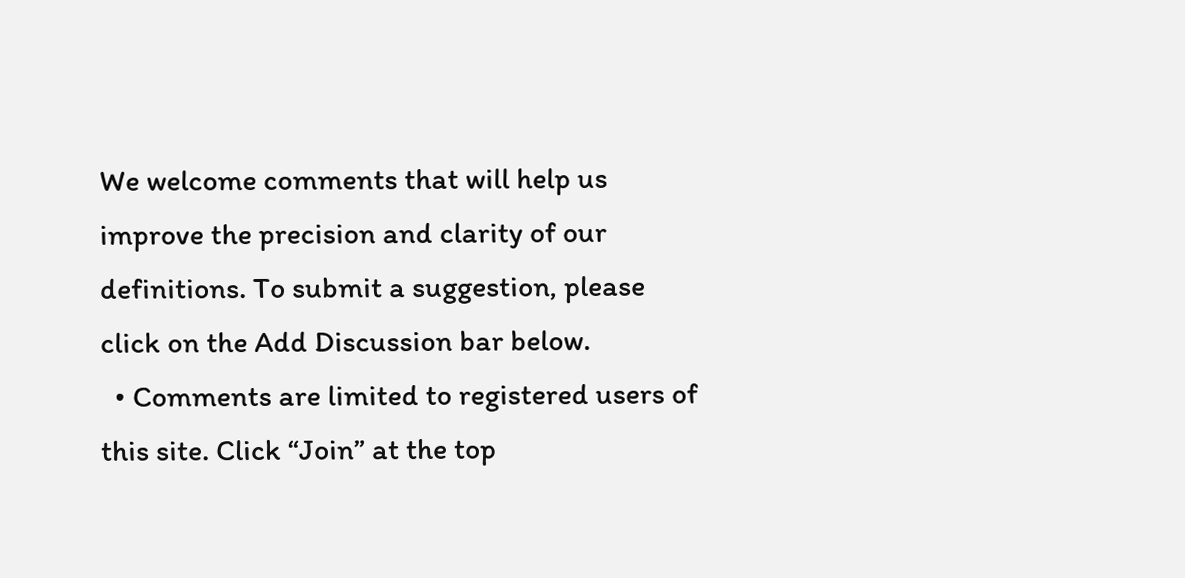We welcome comments that will help us improve the precision and clarity of our definitions. To submit a suggestion, please click on the Add Discussion bar below.
  • Comments are limited to registered users of this site. Click “Join” at the top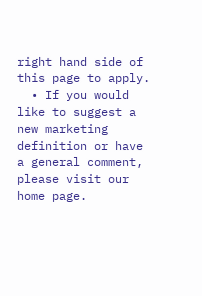right hand side of this page to apply.
  • If you would like to suggest a new marketing definition or have a general comment, please visit our home page.